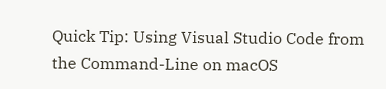Quick Tip: Using Visual Studio Code from the Command-Line on macOS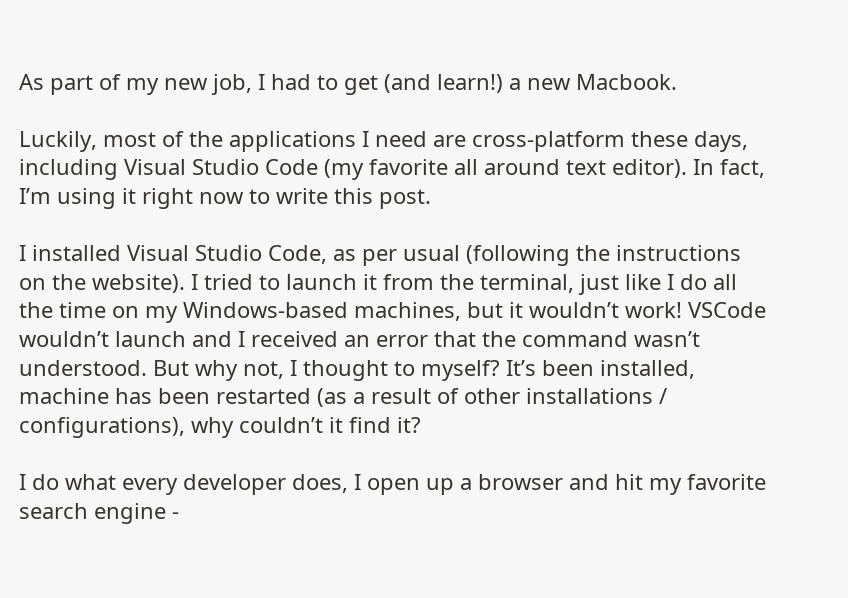As part of my new job, I had to get (and learn!) a new Macbook.

Luckily, most of the applications I need are cross-platform these days, including Visual Studio Code (my favorite all around text editor). In fact, I’m using it right now to write this post.

I installed Visual Studio Code, as per usual (following the instructions on the website). I tried to launch it from the terminal, just like I do all the time on my Windows-based machines, but it wouldn’t work! VSCode wouldn’t launch and I received an error that the command wasn’t understood. But why not, I thought to myself? It’s been installed, machine has been restarted (as a result of other installations / configurations), why couldn’t it find it?

I do what every developer does, I open up a browser and hit my favorite search engine -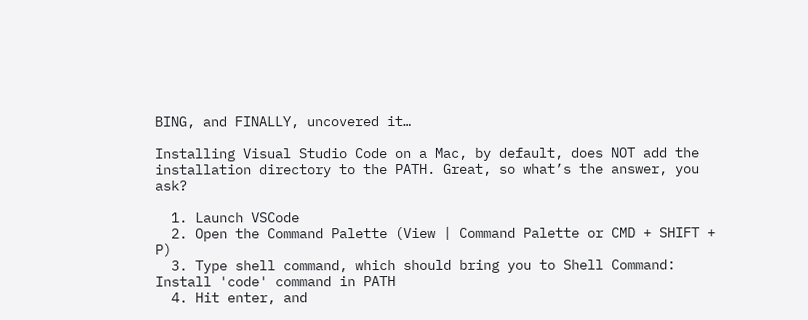BING, and FINALLY, uncovered it…

Installing Visual Studio Code on a Mac, by default, does NOT add the installation directory to the PATH. Great, so what’s the answer, you ask?

  1. Launch VSCode
  2. Open the Command Palette (View | Command Palette or CMD + SHIFT + P)
  3. Type shell command, which should bring you to Shell Command: Install 'code' command in PATH
  4. Hit enter, and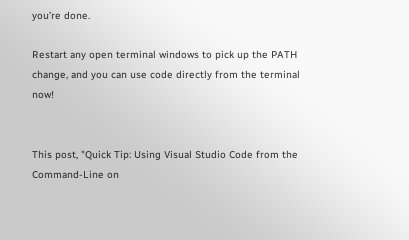you’re done.

Restart any open terminal windows to pick up the PATH change, and you can use code directly from the terminal now!


This post, "Quick Tip: Using Visual Studio Code from the Command-Line on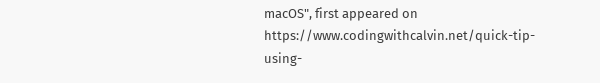macOS", first appeared on https://www.codingwithcalvin.net/quick-tip-using-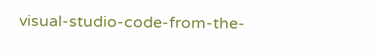visual-studio-code-from-the-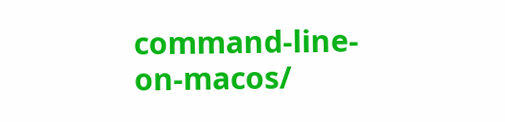command-line-on-macos/